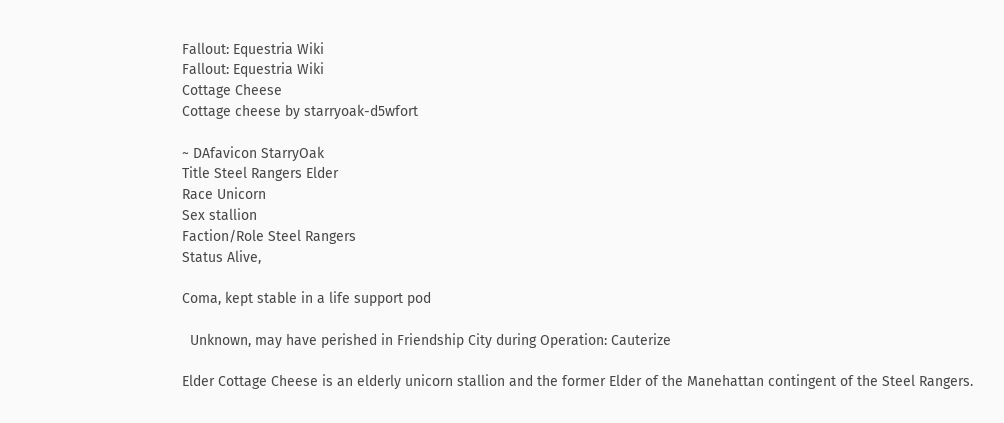Fallout: Equestria Wiki
Fallout: Equestria Wiki
Cottage Cheese
Cottage cheese by starryoak-d5wfort

~ DAfavicon StarryOak
Title Steel Rangers Elder
Race Unicorn
Sex stallion
Faction/Role Steel Rangers
Status Alive,

Coma, kept stable in a life support pod

  Unknown, may have perished in Friendship City during Operation: Cauterize

Elder Cottage Cheese is an elderly unicorn stallion and the former Elder of the Manehattan contingent of the Steel Rangers.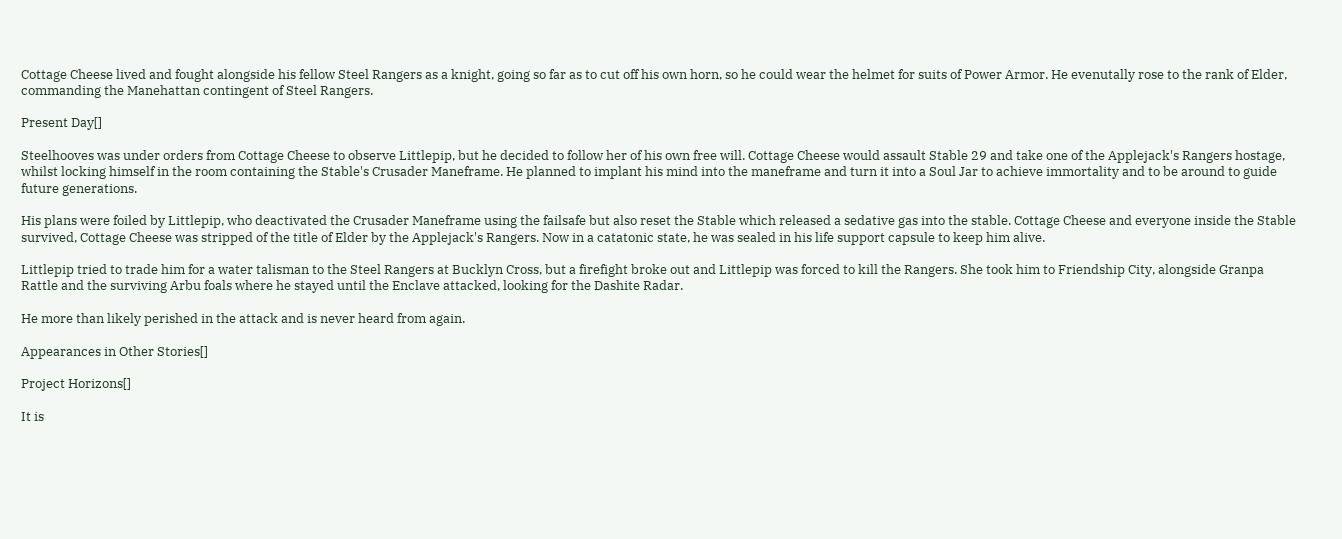Cottage Cheese lived and fought alongside his fellow Steel Rangers as a knight, going so far as to cut off his own horn, so he could wear the helmet for suits of Power Armor. He evenutally rose to the rank of Elder, commanding the Manehattan contingent of Steel Rangers.

Present Day[]

Steelhooves was under orders from Cottage Cheese to observe Littlepip, but he decided to follow her of his own free will. Cottage Cheese would assault Stable 29 and take one of the Applejack's Rangers hostage, whilst locking himself in the room containing the Stable's Crusader Maneframe. He planned to implant his mind into the maneframe and turn it into a Soul Jar to achieve immortality and to be around to guide future generations.

His plans were foiled by Littlepip, who deactivated the Crusader Maneframe using the failsafe but also reset the Stable which released a sedative gas into the stable. Cottage Cheese and everyone inside the Stable survived, Cottage Cheese was stripped of the title of Elder by the Applejack's Rangers. Now in a catatonic state, he was sealed in his life support capsule to keep him alive.

Littlepip tried to trade him for a water talisman to the Steel Rangers at Bucklyn Cross, but a firefight broke out and Littlepip was forced to kill the Rangers. She took him to Friendship City, alongside Granpa Rattle and the surviving Arbu foals where he stayed until the Enclave attacked, looking for the Dashite Radar.

He more than likely perished in the attack and is never heard from again.

Appearances in Other Stories[]

Project Horizons[]

It is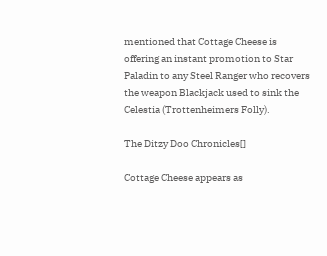mentioned that Cottage Cheese is offering an instant promotion to Star Paladin to any Steel Ranger who recovers the weapon Blackjack used to sink the Celestia (Trottenheimers Folly).

The Ditzy Doo Chronicles[]

Cottage Cheese appears as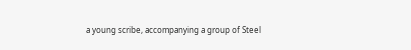a young scribe, accompanying a group of Steel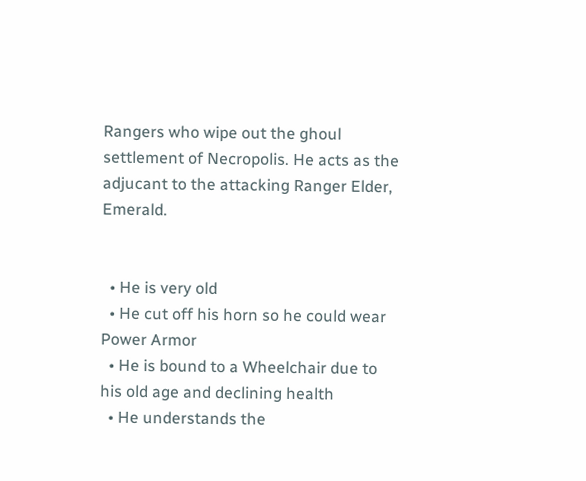Rangers who wipe out the ghoul settlement of Necropolis. He acts as the adjucant to the attacking Ranger Elder, Emerald.


  • He is very old
  • He cut off his horn so he could wear Power Armor
  • He is bound to a Wheelchair due to his old age and declining health
  • He understands the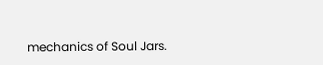mechanics of Soul Jars.